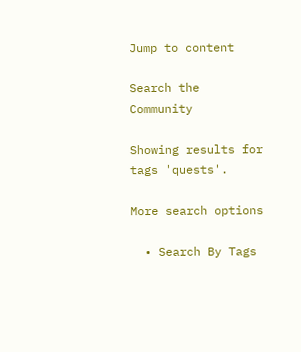Jump to content

Search the Community

Showing results for tags 'quests'.

More search options

  • Search By Tags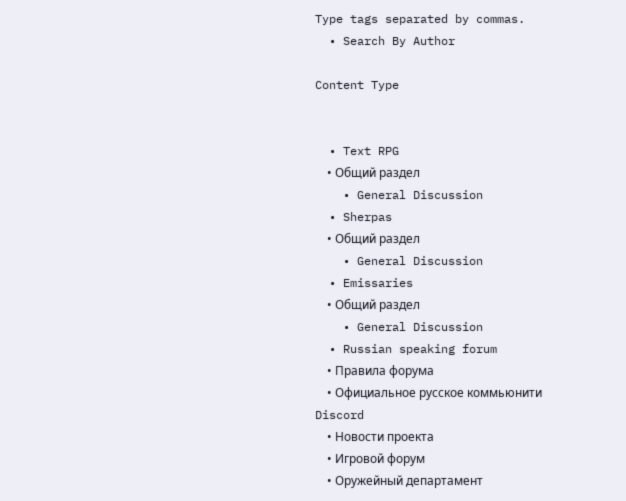Type tags separated by commas.
  • Search By Author

Content Type


  • Text RPG
    • Общий раздел
    • General Discussion
  • Sherpas
    • Общий раздел
    • General Discussion
  • Emissaries
    • Общий раздел
    • General Discussion
  • Russian speaking forum
    • Правила форума
    • Официальное русское коммьюнити Discord
    • Новости проекта
    • Игровой форум
    • Оружейный департамент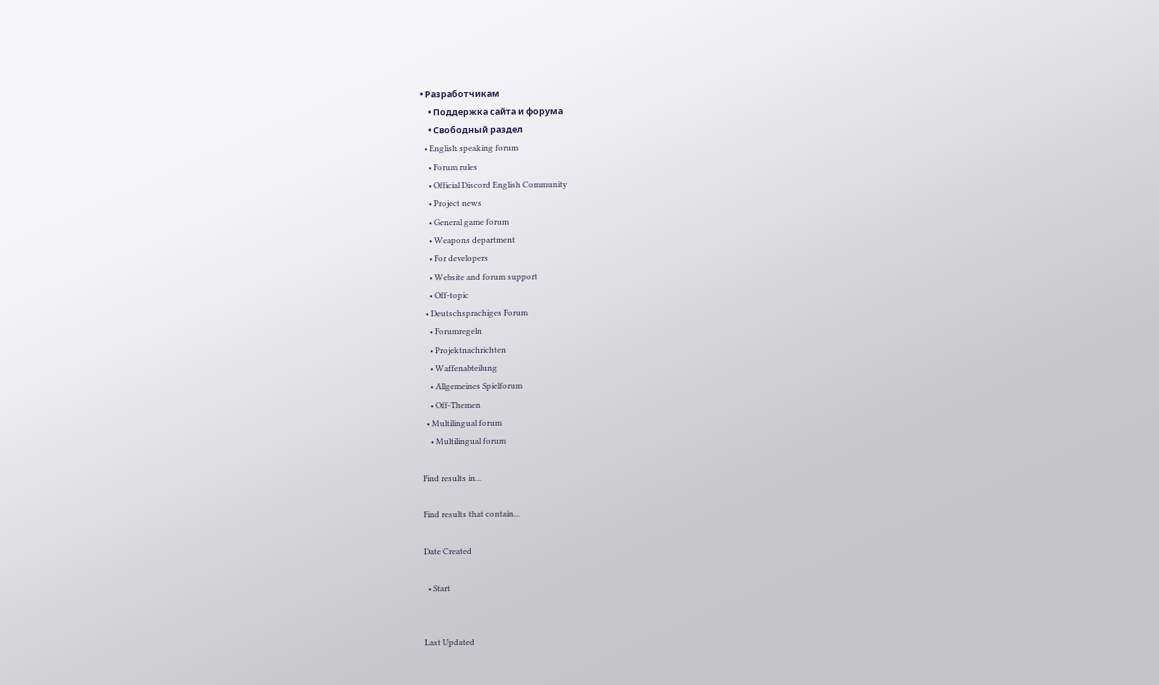• Разработчикам
    • Поддержка сайта и форума
    • Свободный раздел
  • English speaking forum
    • Forum rules
    • Official Discord English Community
    • Project news
    • General game forum
    • Weapons department
    • For developers
    • Website and forum support
    • Off-topic
  • Deutschsprachiges Forum
    • Forumregeln
    • Projektnachrichten
    • Waffenabteilung
    • Allgemeines Spielforum
    • Off-Themen
  • Multilingual forum
    • Multilingual forum

Find results in...

Find results that contain...

Date Created

  • Start


Last Updated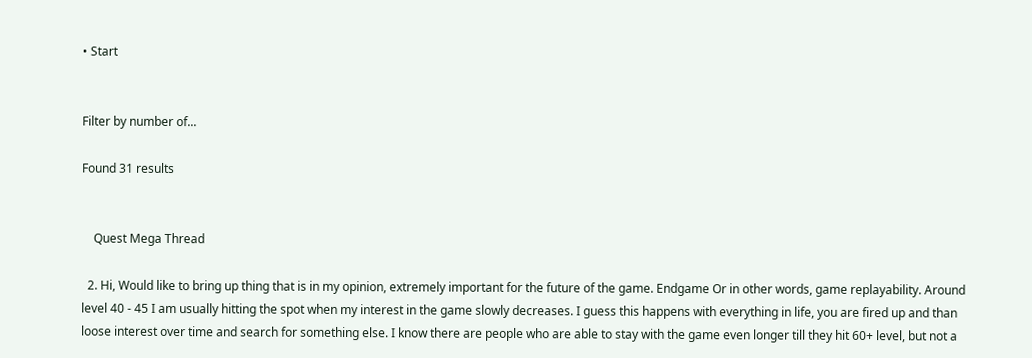• Start


Filter by number of...

Found 31 results


    Quest Mega Thread

  2. Hi, Would like to bring up thing that is in my opinion, extremely important for the future of the game. Endgame Or in other words, game replayability. Around level 40 - 45 I am usually hitting the spot when my interest in the game slowly decreases. I guess this happens with everything in life, you are fired up and than loose interest over time and search for something else. I know there are people who are able to stay with the game even longer till they hit 60+ level, but not a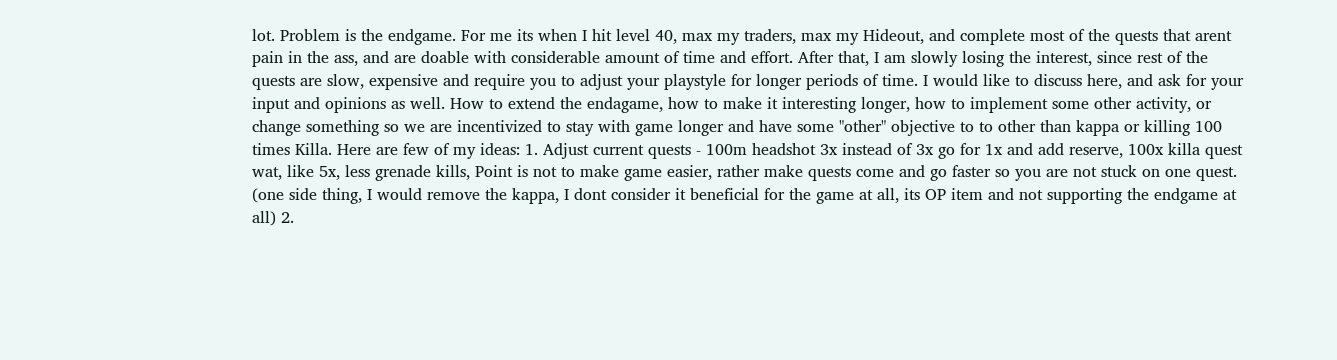lot. Problem is the endgame. For me its when I hit level 40, max my traders, max my Hideout, and complete most of the quests that arent pain in the ass, and are doable with considerable amount of time and effort. After that, I am slowly losing the interest, since rest of the quests are slow, expensive and require you to adjust your playstyle for longer periods of time. I would like to discuss here, and ask for your input and opinions as well. How to extend the endagame, how to make it interesting longer, how to implement some other activity, or change something so we are incentivized to stay with game longer and have some "other" objective to to other than kappa or killing 100 times Killa. Here are few of my ideas: 1. Adjust current quests - 100m headshot 3x instead of 3x go for 1x and add reserve, 100x killa quest wat, like 5x, less grenade kills, Point is not to make game easier, rather make quests come and go faster so you are not stuck on one quest. (one side thing, I would remove the kappa, I dont consider it beneficial for the game at all, its OP item and not supporting the endgame at all) 2.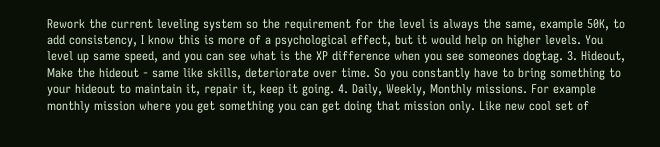Rework the current leveling system so the requirement for the level is always the same, example 50K, to add consistency, I know this is more of a psychological effect, but it would help on higher levels. You level up same speed, and you can see what is the XP difference when you see someones dogtag. 3. Hideout, Make the hideout - same like skills, deteriorate over time. So you constantly have to bring something to your hideout to maintain it, repair it, keep it going. 4. Daily, Weekly, Monthly missions. For example monthly mission where you get something you can get doing that mission only. Like new cool set of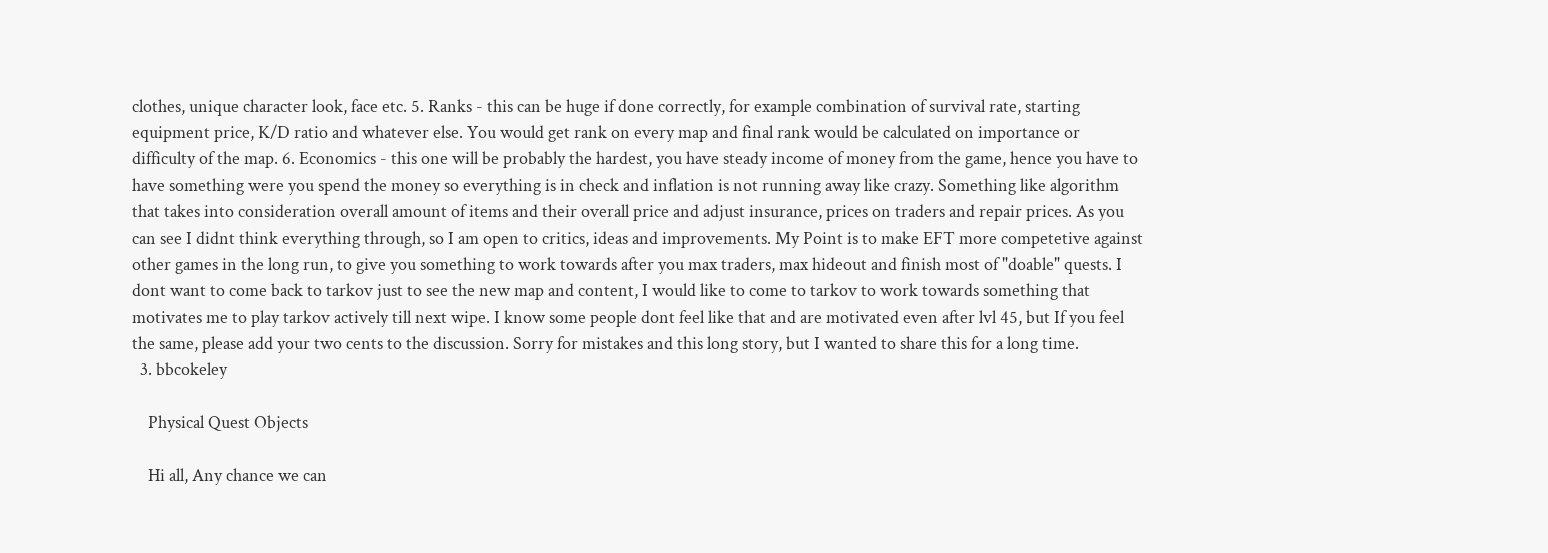clothes, unique character look, face etc. 5. Ranks - this can be huge if done correctly, for example combination of survival rate, starting equipment price, K/D ratio and whatever else. You would get rank on every map and final rank would be calculated on importance or difficulty of the map. 6. Economics - this one will be probably the hardest, you have steady income of money from the game, hence you have to have something were you spend the money so everything is in check and inflation is not running away like crazy. Something like algorithm that takes into consideration overall amount of items and their overall price and adjust insurance, prices on traders and repair prices. As you can see I didnt think everything through, so I am open to critics, ideas and improvements. My Point is to make EFT more competetive against other games in the long run, to give you something to work towards after you max traders, max hideout and finish most of "doable" quests. I dont want to come back to tarkov just to see the new map and content, I would like to come to tarkov to work towards something that motivates me to play tarkov actively till next wipe. I know some people dont feel like that and are motivated even after lvl 45, but If you feel the same, please add your two cents to the discussion. Sorry for mistakes and this long story, but I wanted to share this for a long time.
  3. bbcokeley

    Physical Quest Objects

    Hi all, Any chance we can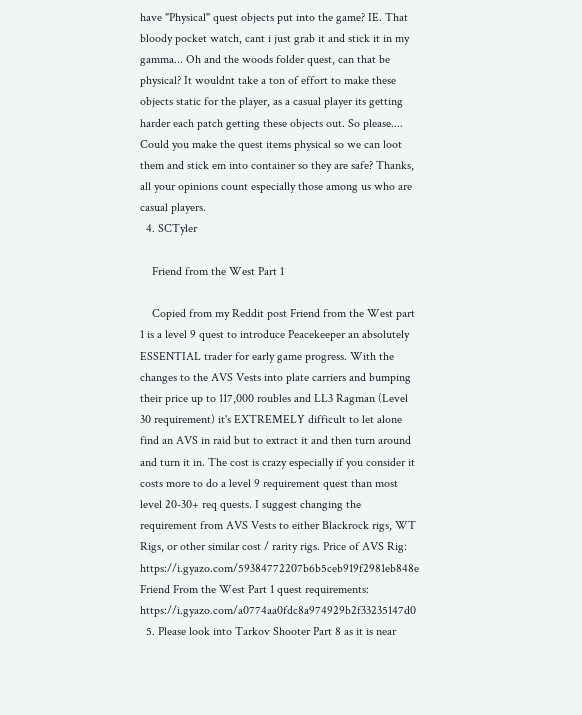have "Physical" quest objects put into the game? IE. That bloody pocket watch, cant i just grab it and stick it in my gamma... Oh and the woods folder quest, can that be physical? It wouldnt take a ton of effort to make these objects static for the player, as a casual player its getting harder each patch getting these objects out. So please.... Could you make the quest items physical so we can loot them and stick em into container so they are safe? Thanks, all your opinions count especially those among us who are casual players.
  4. SCTyler

    Friend from the West Part 1

    Copied from my Reddit post Friend from the West part 1 is a level 9 quest to introduce Peacekeeper an absolutely ESSENTIAL trader for early game progress. With the changes to the AVS Vests into plate carriers and bumping their price up to 117,000 roubles and LL3 Ragman (Level 30 requirement) it's EXTREMELY difficult to let alone find an AVS in raid but to extract it and then turn around and turn it in. The cost is crazy especially if you consider it costs more to do a level 9 requirement quest than most level 20-30+ req quests. I suggest changing the requirement from AVS Vests to either Blackrock rigs, WT Rigs, or other similar cost / rarity rigs. Price of AVS Rig: https://i.gyazo.com/59384772207b6b5ceb919f2981eb848e Friend From the West Part 1 quest requirements: https://i.gyazo.com/a0774aa0fdc8a974929b2f33235147d0
  5. Please look into Tarkov Shooter Part 8 as it is near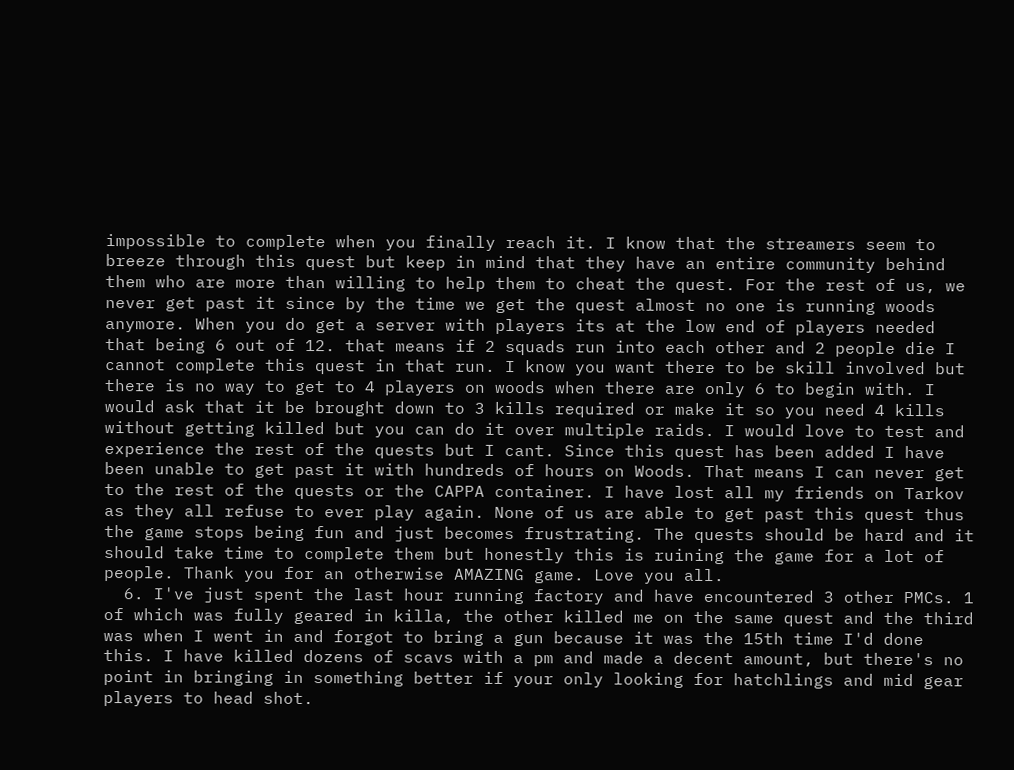impossible to complete when you finally reach it. I know that the streamers seem to breeze through this quest but keep in mind that they have an entire community behind them who are more than willing to help them to cheat the quest. For the rest of us, we never get past it since by the time we get the quest almost no one is running woods anymore. When you do get a server with players its at the low end of players needed that being 6 out of 12. that means if 2 squads run into each other and 2 people die I cannot complete this quest in that run. I know you want there to be skill involved but there is no way to get to 4 players on woods when there are only 6 to begin with. I would ask that it be brought down to 3 kills required or make it so you need 4 kills without getting killed but you can do it over multiple raids. I would love to test and experience the rest of the quests but I cant. Since this quest has been added I have been unable to get past it with hundreds of hours on Woods. That means I can never get to the rest of the quests or the CAPPA container. I have lost all my friends on Tarkov as they all refuse to ever play again. None of us are able to get past this quest thus the game stops being fun and just becomes frustrating. The quests should be hard and it should take time to complete them but honestly this is ruining the game for a lot of people. Thank you for an otherwise AMAZING game. Love you all.
  6. I've just spent the last hour running factory and have encountered 3 other PMCs. 1 of which was fully geared in killa, the other killed me on the same quest and the third was when I went in and forgot to bring a gun because it was the 15th time I'd done this. I have killed dozens of scavs with a pm and made a decent amount, but there's no point in bringing in something better if your only looking for hatchlings and mid gear players to head shot.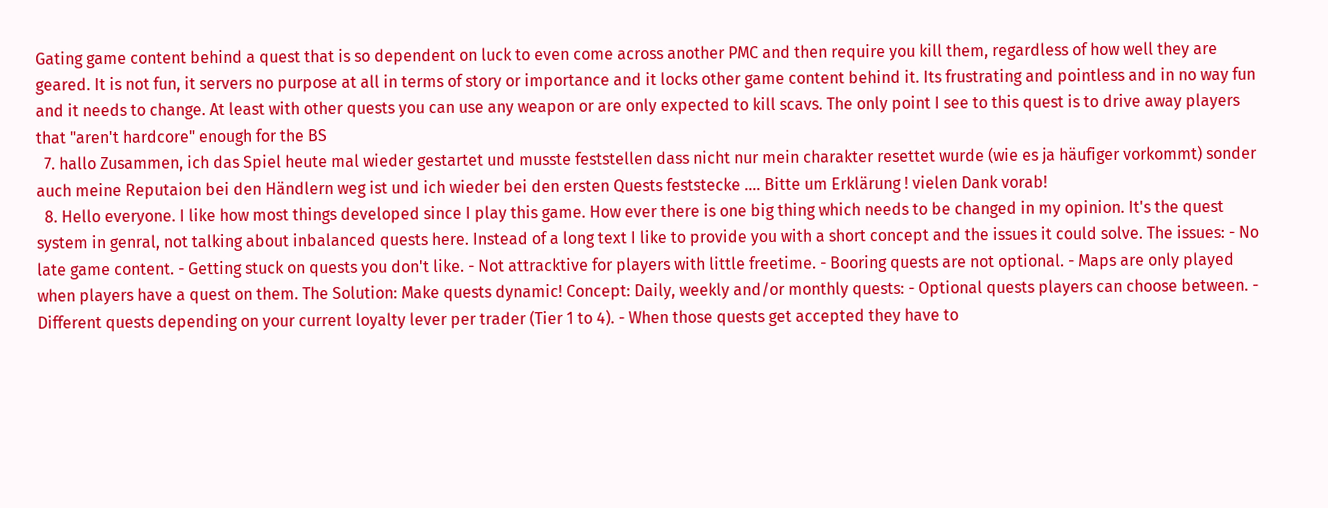Gating game content behind a quest that is so dependent on luck to even come across another PMC and then require you kill them, regardless of how well they are geared. It is not fun, it servers no purpose at all in terms of story or importance and it locks other game content behind it. Its frustrating and pointless and in no way fun and it needs to change. At least with other quests you can use any weapon or are only expected to kill scavs. The only point I see to this quest is to drive away players that "aren't hardcore" enough for the BS
  7. hallo Zusammen, ich das Spiel heute mal wieder gestartet und musste feststellen dass nicht nur mein charakter resettet wurde (wie es ja häufiger vorkommt) sonder auch meine Reputaion bei den Händlern weg ist und ich wieder bei den ersten Quests feststecke .... Bitte um Erklärung ! vielen Dank vorab!
  8. Hello everyone. I like how most things developed since I play this game. How ever there is one big thing which needs to be changed in my opinion. It's the quest system in genral, not talking about inbalanced quests here. Instead of a long text I like to provide you with a short concept and the issues it could solve. The issues: - No late game content. - Getting stuck on quests you don't like. - Not attracktive for players with little freetime. - Booring quests are not optional. - Maps are only played when players have a quest on them. The Solution: Make quests dynamic! Concept: Daily, weekly and/or monthly quests: - Optional quests players can choose between. - Different quests depending on your current loyalty lever per trader (Tier 1 to 4). - When those quests get accepted they have to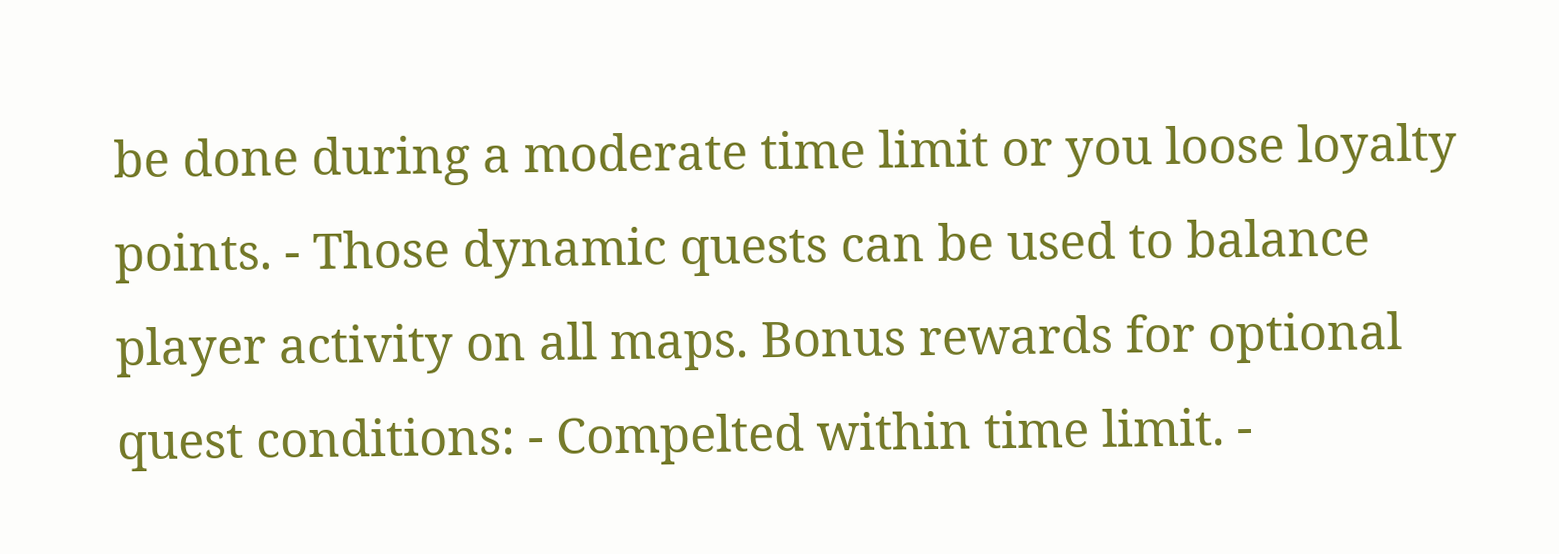be done during a moderate time limit or you loose loyalty points. - Those dynamic quests can be used to balance player activity on all maps. Bonus rewards for optional quest conditions: - Compelted within time limit. -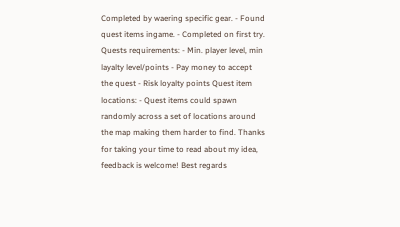Completed by waering specific gear. - Found quest items ingame. - Completed on first try. Quests requirements: - Min. player level, min layalty level/points - Pay money to accept the quest - Risk loyalty points Quest item locations: - Quest items could spawn randomly across a set of locations around the map making them harder to find. Thanks for taking your time to read about my idea, feedback is welcome! Best regards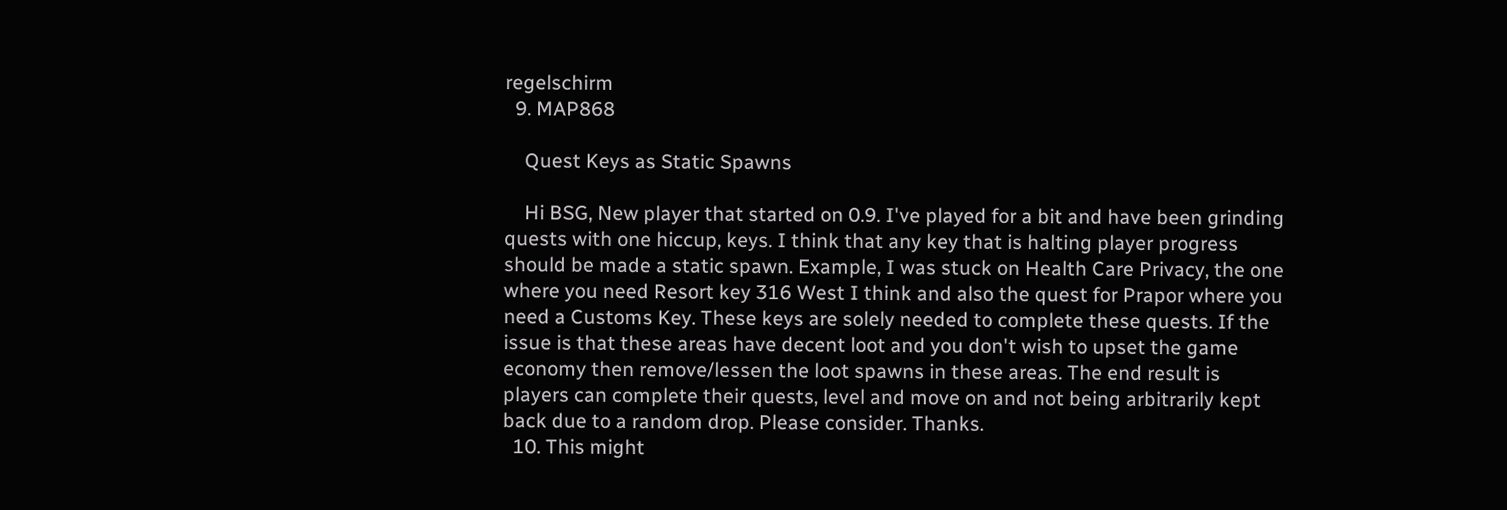regelschirm
  9. MAP868

    Quest Keys as Static Spawns

    Hi BSG, New player that started on 0.9. I've played for a bit and have been grinding quests with one hiccup, keys. I think that any key that is halting player progress should be made a static spawn. Example, I was stuck on Health Care Privacy, the one where you need Resort key 316 West I think and also the quest for Prapor where you need a Customs Key. These keys are solely needed to complete these quests. If the issue is that these areas have decent loot and you don't wish to upset the game economy then remove/lessen the loot spawns in these areas. The end result is players can complete their quests, level and move on and not being arbitrarily kept back due to a random drop. Please consider. Thanks.
  10. This might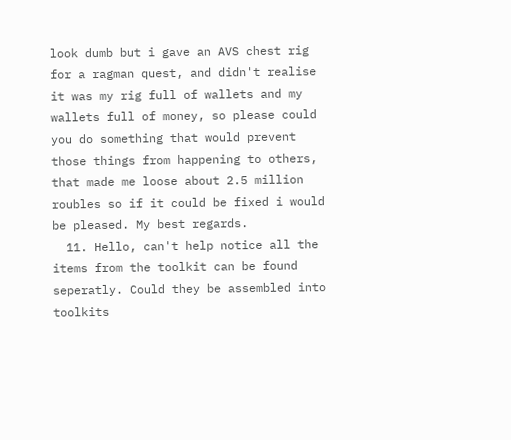look dumb but i gave an AVS chest rig for a ragman quest, and didn't realise it was my rig full of wallets and my wallets full of money, so please could you do something that would prevent those things from happening to others, that made me loose about 2.5 million roubles so if it could be fixed i would be pleased. My best regards.
  11. Hello, can't help notice all the items from the toolkit can be found seperatly. Could they be assembled into toolkits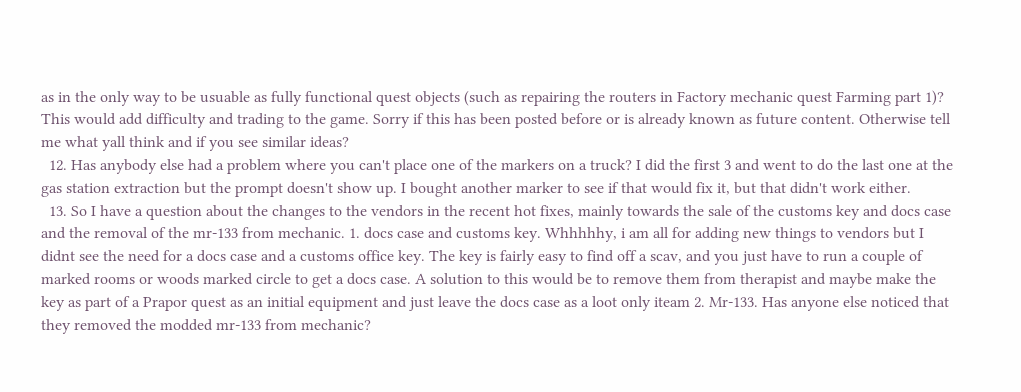as in the only way to be usuable as fully functional quest objects (such as repairing the routers in Factory mechanic quest Farming part 1)? This would add difficulty and trading to the game. Sorry if this has been posted before or is already known as future content. Otherwise tell me what yall think and if you see similar ideas?
  12. Has anybody else had a problem where you can't place one of the markers on a truck? I did the first 3 and went to do the last one at the gas station extraction but the prompt doesn't show up. I bought another marker to see if that would fix it, but that didn't work either.
  13. So I have a question about the changes to the vendors in the recent hot fixes, mainly towards the sale of the customs key and docs case and the removal of the mr-133 from mechanic. 1. docs case and customs key. Whhhhhy, i am all for adding new things to vendors but I didnt see the need for a docs case and a customs office key. The key is fairly easy to find off a scav, and you just have to run a couple of marked rooms or woods marked circle to get a docs case. A solution to this would be to remove them from therapist and maybe make the key as part of a Prapor quest as an initial equipment and just leave the docs case as a loot only iteam 2. Mr-133. Has anyone else noticed that they removed the modded mr-133 from mechanic?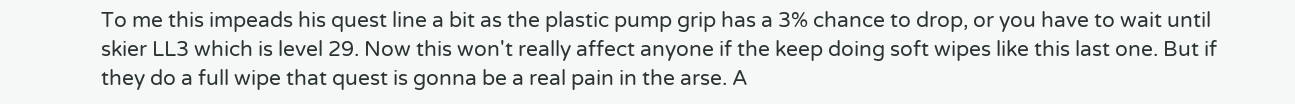To me this impeads his quest line a bit as the plastic pump grip has a 3% chance to drop, or you have to wait until skier LL3 which is level 29. Now this won't really affect anyone if the keep doing soft wipes like this last one. But if they do a full wipe that quest is gonna be a real pain in the arse. A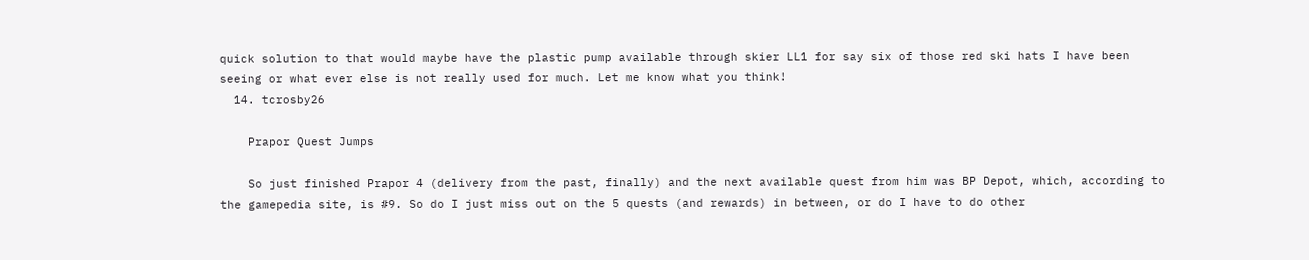quick solution to that would maybe have the plastic pump available through skier LL1 for say six of those red ski hats I have been seeing or what ever else is not really used for much. Let me know what you think!
  14. tcrosby26

    Prapor Quest Jumps

    So just finished Prapor 4 (delivery from the past, finally) and the next available quest from him was BP Depot, which, according to the gamepedia site, is #9. So do I just miss out on the 5 quests (and rewards) in between, or do I have to do other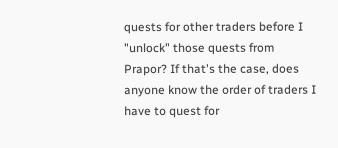quests for other traders before I "unlock" those quests from Prapor? If that's the case, does anyone know the order of traders I have to quest for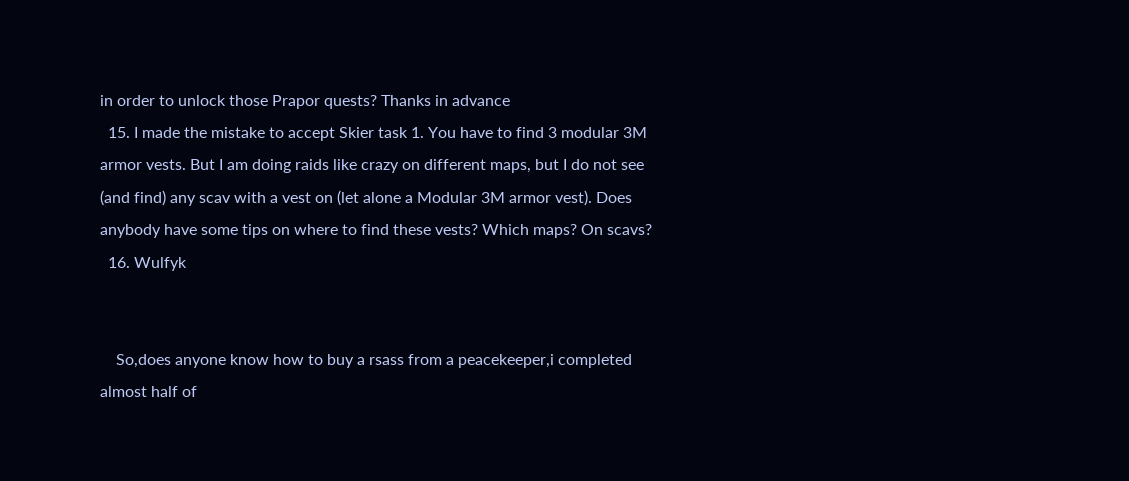in order to unlock those Prapor quests? Thanks in advance
  15. I made the mistake to accept Skier task 1. You have to find 3 modular 3M armor vests. But I am doing raids like crazy on different maps, but I do not see (and find) any scav with a vest on (let alone a Modular 3M armor vest). Does anybody have some tips on where to find these vests? Which maps? On scavs?
  16. Wulfyk


    So,does anyone know how to buy a rsass from a peacekeeper,i completed almost half of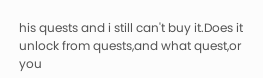his quests and i still can't buy it.Does it unlock from quests,and what quest,or you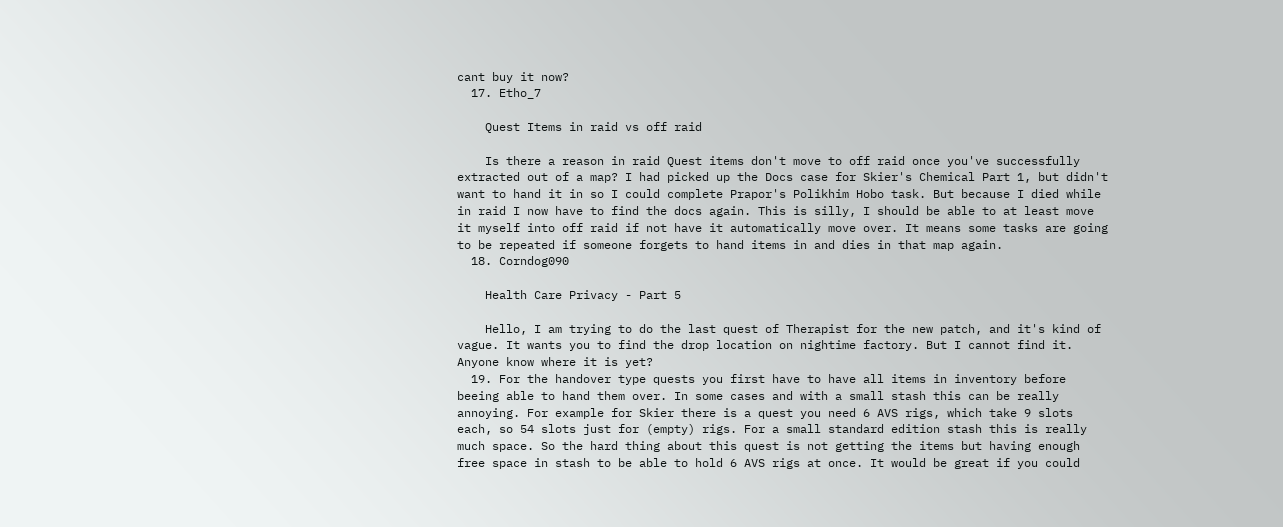cant buy it now?
  17. Etho_7

    Quest Items in raid vs off raid

    Is there a reason in raid Quest items don't move to off raid once you've successfully extracted out of a map? I had picked up the Docs case for Skier's Chemical Part 1, but didn't want to hand it in so I could complete Prapor's Polikhim Hobo task. But because I died while in raid I now have to find the docs again. This is silly, I should be able to at least move it myself into off raid if not have it automatically move over. It means some tasks are going to be repeated if someone forgets to hand items in and dies in that map again.
  18. Corndog090

    Health Care Privacy - Part 5

    Hello, I am trying to do the last quest of Therapist for the new patch, and it's kind of vague. It wants you to find the drop location on nightime factory. But I cannot find it. Anyone know where it is yet?
  19. For the handover type quests you first have to have all items in inventory before beeing able to hand them over. In some cases and with a small stash this can be really annoying. For example for Skier there is a quest you need 6 AVS rigs, which take 9 slots each, so 54 slots just for (empty) rigs. For a small standard edition stash this is really much space. So the hard thing about this quest is not getting the items but having enough free space in stash to be able to hold 6 AVS rigs at once. It would be great if you could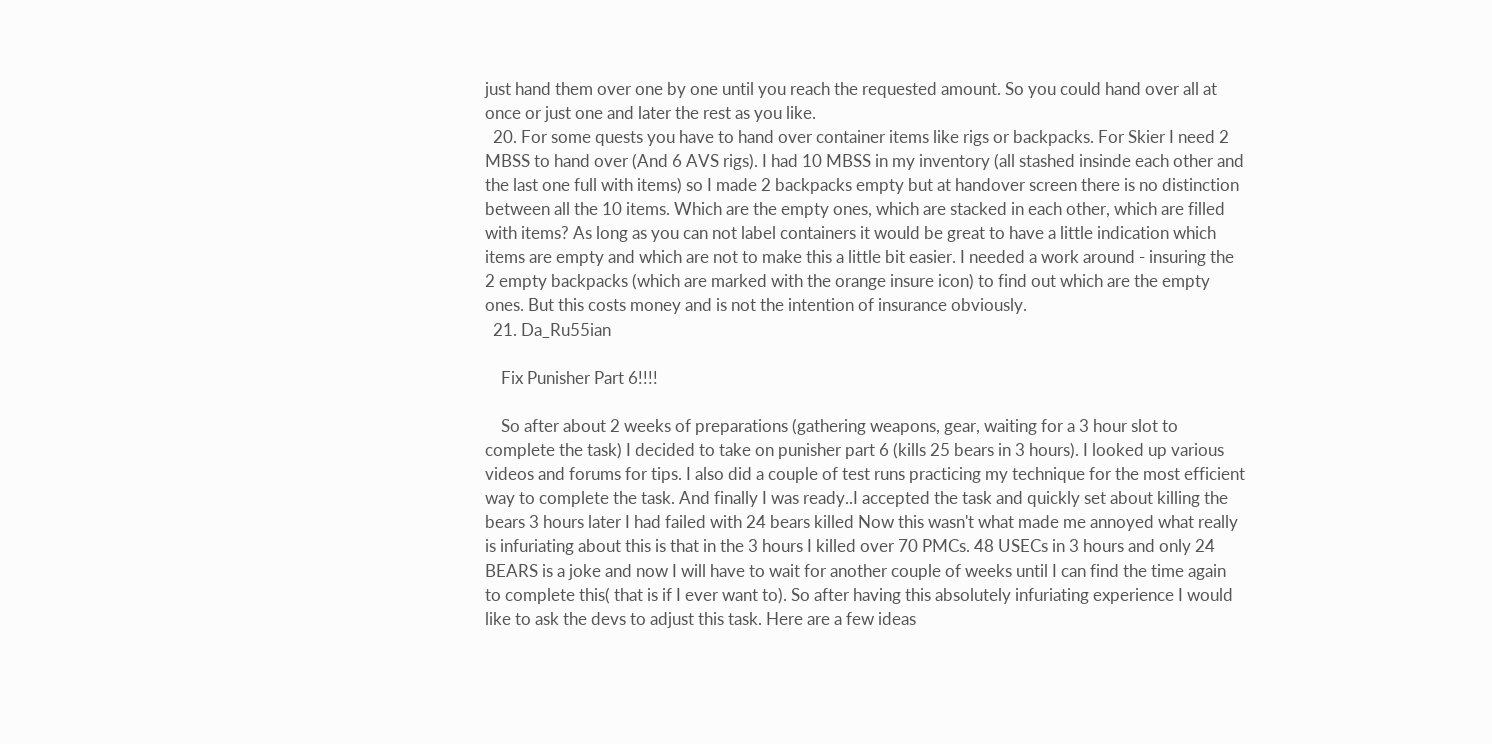just hand them over one by one until you reach the requested amount. So you could hand over all at once or just one and later the rest as you like.
  20. For some quests you have to hand over container items like rigs or backpacks. For Skier I need 2 MBSS to hand over (And 6 AVS rigs). I had 10 MBSS in my inventory (all stashed insinde each other and the last one full with items) so I made 2 backpacks empty but at handover screen there is no distinction between all the 10 items. Which are the empty ones, which are stacked in each other, which are filled with items? As long as you can not label containers it would be great to have a little indication which items are empty and which are not to make this a little bit easier. I needed a work around - insuring the 2 empty backpacks (which are marked with the orange insure icon) to find out which are the empty ones. But this costs money and is not the intention of insurance obviously.
  21. Da_Ru55ian

    Fix Punisher Part 6!!!!

    So after about 2 weeks of preparations (gathering weapons, gear, waiting for a 3 hour slot to complete the task) I decided to take on punisher part 6 (kills 25 bears in 3 hours). I looked up various videos and forums for tips. I also did a couple of test runs practicing my technique for the most efficient way to complete the task. And finally I was ready..I accepted the task and quickly set about killing the bears 3 hours later I had failed with 24 bears killed Now this wasn't what made me annoyed what really is infuriating about this is that in the 3 hours I killed over 70 PMCs. 48 USECs in 3 hours and only 24 BEARS is a joke and now I will have to wait for another couple of weeks until I can find the time again to complete this( that is if I ever want to). So after having this absolutely infuriating experience I would like to ask the devs to adjust this task. Here are a few ideas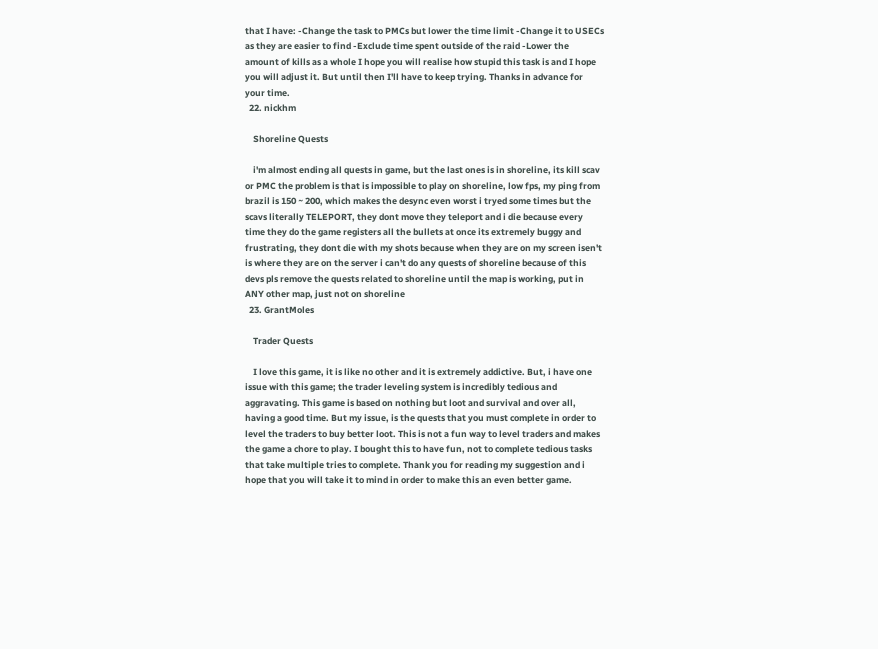that I have: -Change the task to PMCs but lower the time limit -Change it to USECs as they are easier to find -Exclude time spent outside of the raid -Lower the amount of kills as a whole I hope you will realise how stupid this task is and I hope you will adjust it. But until then I'll have to keep trying. Thanks in advance for your time.
  22. nickhm

    Shoreline Quests

    i'm almost ending all quests in game, but the last ones is in shoreline, its kill scav or PMC the problem is that is impossible to play on shoreline, low fps, my ping from brazil is 150 ~ 200, which makes the desync even worst i tryed some times but the scavs literally TELEPORT, they dont move they teleport and i die because every time they do the game registers all the bullets at once its extremely buggy and frustrating, they dont die with my shots because when they are on my screen isen't is where they are on the server i can't do any quests of shoreline because of this devs pls remove the quests related to shoreline until the map is working, put in ANY other map, just not on shoreline
  23. GrantMoles

    Trader Quests

    I love this game, it is like no other and it is extremely addictive. But, i have one issue with this game; the trader leveling system is incredibly tedious and aggravating. This game is based on nothing but loot and survival and over all, having a good time. But my issue, is the quests that you must complete in order to level the traders to buy better loot. This is not a fun way to level traders and makes the game a chore to play. I bought this to have fun, not to complete tedious tasks that take multiple tries to complete. Thank you for reading my suggestion and i hope that you will take it to mind in order to make this an even better game.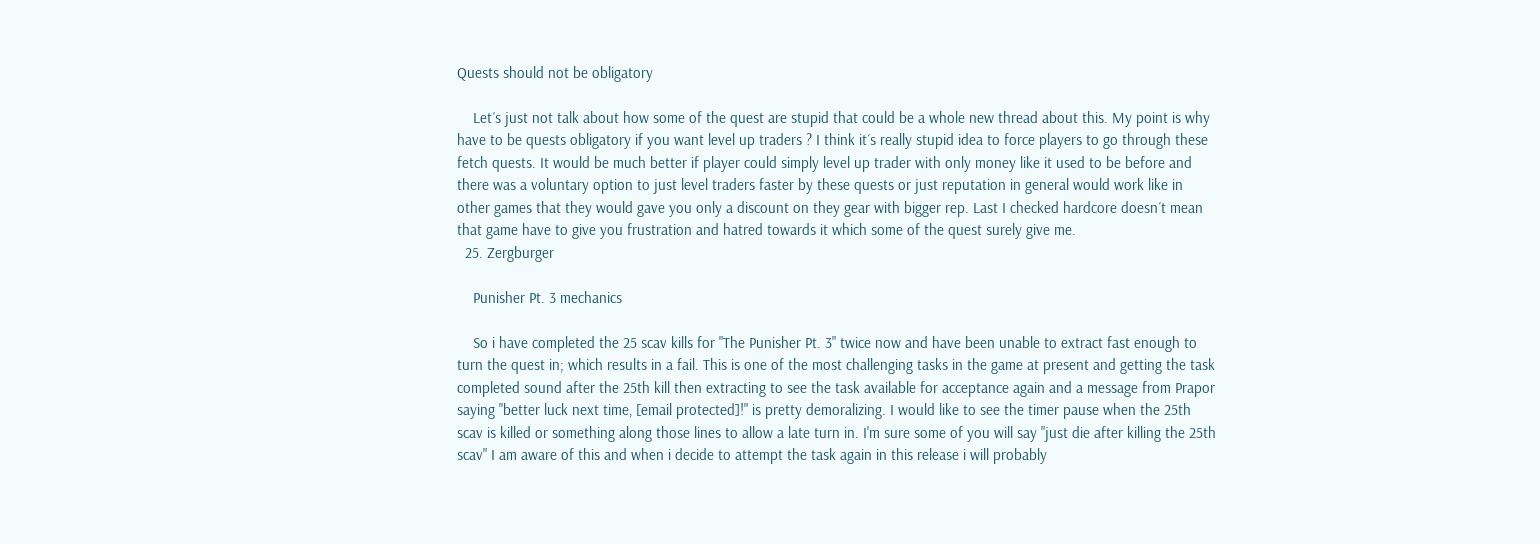Quests should not be obligatory

    Let´s just not talk about how some of the quest are stupid that could be a whole new thread about this. My point is why have to be quests obligatory if you want level up traders ? I think it´s really stupid idea to force players to go through these fetch quests. It would be much better if player could simply level up trader with only money like it used to be before and there was a voluntary option to just level traders faster by these quests or just reputation in general would work like in other games that they would gave you only a discount on they gear with bigger rep. Last I checked hardcore doesn´t mean that game have to give you frustration and hatred towards it which some of the quest surely give me.
  25. Zergburger

    Punisher Pt. 3 mechanics

    So i have completed the 25 scav kills for "The Punisher Pt. 3" twice now and have been unable to extract fast enough to turn the quest in; which results in a fail. This is one of the most challenging tasks in the game at present and getting the task completed sound after the 25th kill then extracting to see the task available for acceptance again and a message from Prapor saying "better luck next time, [email protected]!" is pretty demoralizing. I would like to see the timer pause when the 25th scav is killed or something along those lines to allow a late turn in. I'm sure some of you will say "just die after killing the 25th scav" I am aware of this and when i decide to attempt the task again in this release i will probably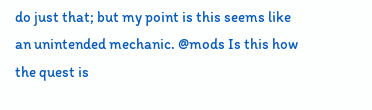do just that; but my point is this seems like an unintended mechanic. @mods Is this how the quest is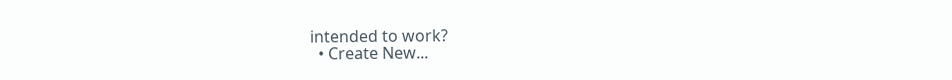intended to work?
  • Create New...